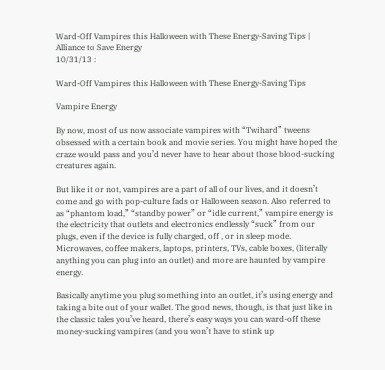Ward-Off Vampires this Halloween with These Energy-Saving Tips | Alliance to Save Energy
10/31/13 :

Ward-Off Vampires this Halloween with These Energy-Saving Tips

Vampire Energy

By now, most of us now associate vampires with “Twihard” tweens obsessed with a certain book and movie series. You might have hoped the craze would pass and you’d never have to hear about those blood-sucking creatures again.

But like it or not, vampires are a part of all of our lives, and it doesn’t come and go with pop-culture fads or Halloween season. Also referred to as “phantom load,” “standby power” or “idle current,” vampire energy is the electricity that outlets and electronics endlessly “suck” from our plugs, even if the device is fully charged, off , or in sleep mode. Microwaves, coffee makers, laptops, printers, TVs, cable boxes, (literally anything you can plug into an outlet) and more are haunted by vampire energy.

Basically anytime you plug something into an outlet, it’s using energy and taking a bite out of your wallet. The good news, though, is that just like in the classic tales you’ve heard, there’s easy ways you can ward-off these money-sucking vampires (and you won’t have to stink up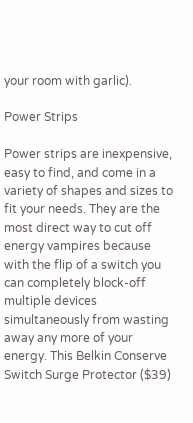your room with garlic).

Power Strips

Power strips are inexpensive, easy to find, and come in a variety of shapes and sizes to fit your needs. They are the most direct way to cut off energy vampires because with the flip of a switch you can completely block-off multiple devices simultaneously from wasting away any more of your energy. This Belkin Conserve Switch Surge Protector ($39)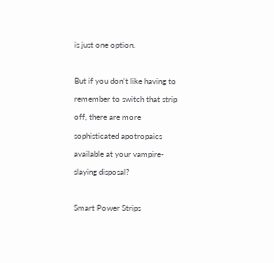is just one option.

But if you don’t like having to remember to switch that strip off, there are more sophisticated apotropaics available at your vampire-slaying disposal?

Smart Power Strips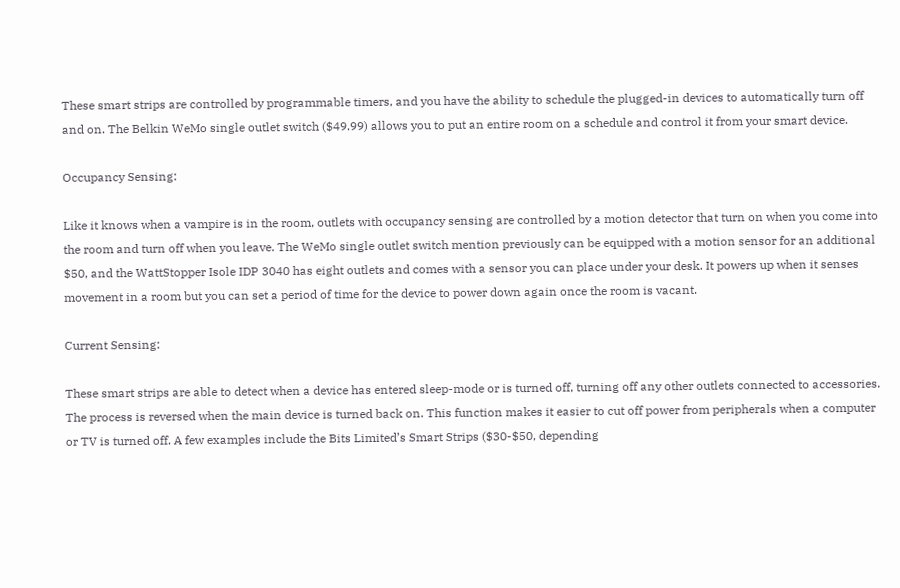These smart strips are controlled by programmable timers, and you have the ability to schedule the plugged-in devices to automatically turn off and on. The Belkin WeMo single outlet switch ($49.99) allows you to put an entire room on a schedule and control it from your smart device.

Occupancy Sensing:

Like it knows when a vampire is in the room, outlets with occupancy sensing are controlled by a motion detector that turn on when you come into the room and turn off when you leave. The WeMo single outlet switch mention previously can be equipped with a motion sensor for an additional $50, and the WattStopper Isole IDP 3040 has eight outlets and comes with a sensor you can place under your desk. It powers up when it senses movement in a room but you can set a period of time for the device to power down again once the room is vacant.

Current Sensing:

These smart strips are able to detect when a device has entered sleep-mode or is turned off, turning off any other outlets connected to accessories. The process is reversed when the main device is turned back on. This function makes it easier to cut off power from peripherals when a computer or TV is turned off. A few examples include the Bits Limited’s Smart Strips ($30-$50, depending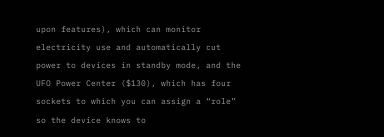upon features), which can monitor electricity use and automatically cut power to devices in standby mode, and the UFO Power Center ($130), which has four sockets to which you can assign a “role” so the device knows to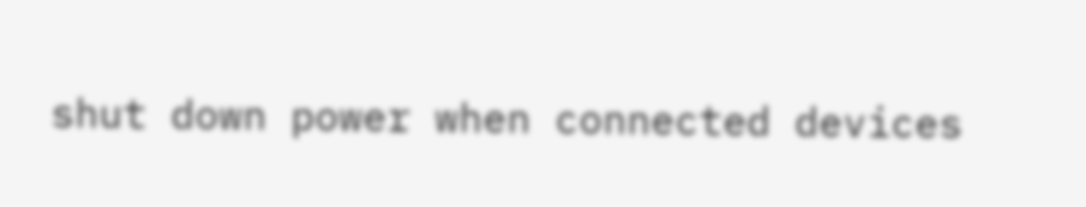shut down power when connected devices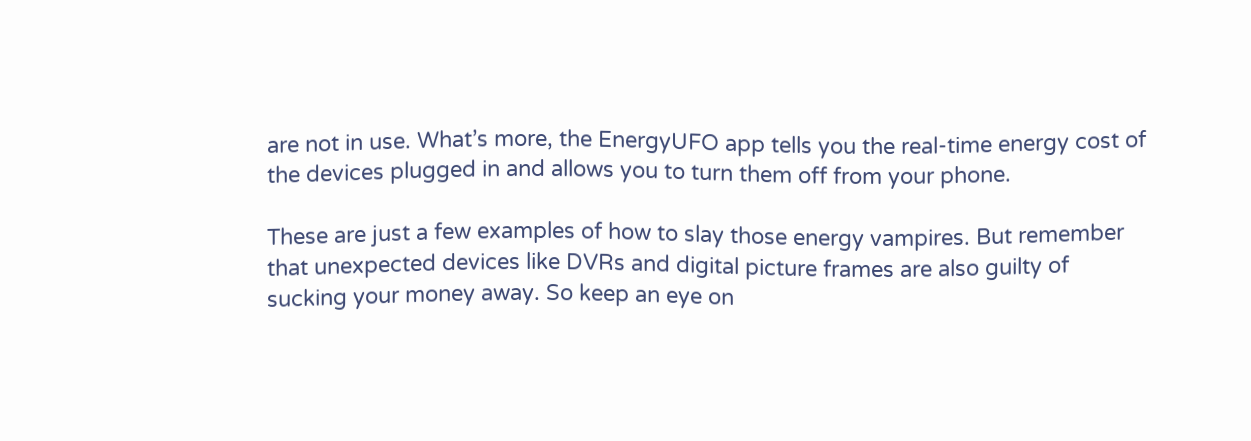are not in use. What’s more, the EnergyUFO app tells you the real-time energy cost of the devices plugged in and allows you to turn them off from your phone.

These are just a few examples of how to slay those energy vampires. But remember that unexpected devices like DVRs and digital picture frames are also guilty of sucking your money away. So keep an eye on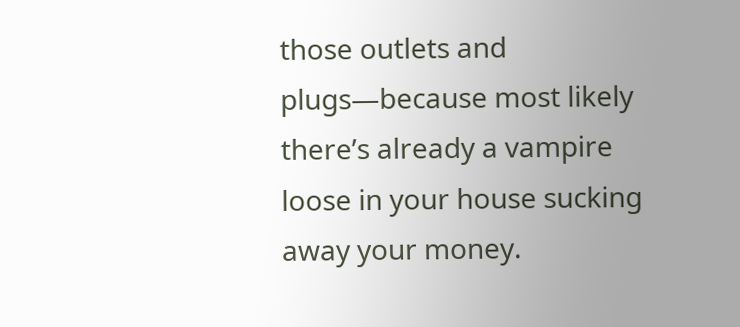those outlets and plugs—because most likely there’s already a vampire loose in your house sucking away your money.